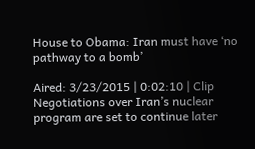House to Obama: Iran must have ‘no pathway to a bomb’

Aired: 3/23/2015 | 0:02:10 | Clip
Negotiations over Iran’s nuclear program are set to continue later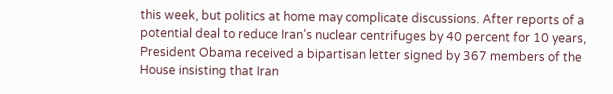this week, but politics at home may complicate discussions. After reports of a potential deal to reduce Iran’s nuclear centrifuges by 40 percent for 10 years, President Obama received a bipartisan letter signed by 367 members of the House insisting that Iran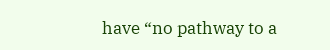have “no pathway to a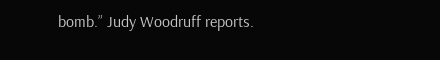bomb.” Judy Woodruff reports.